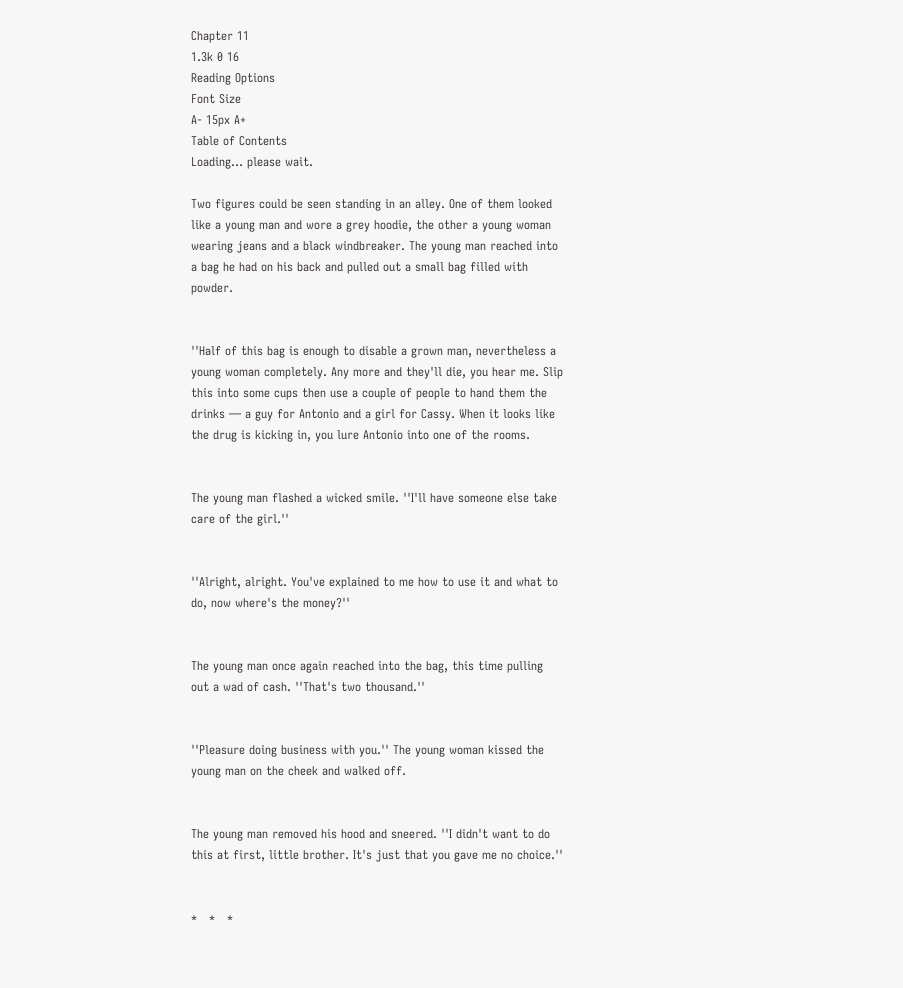Chapter 11
1.3k 0 16
Reading Options
Font Size
A- 15px A+
Table of Contents
Loading... please wait.

Two figures could be seen standing in an alley. One of them looked like a young man and wore a grey hoodie, the other a young woman wearing jeans and a black windbreaker. The young man reached into a bag he had on his back and pulled out a small bag filled with powder.


''Half of this bag is enough to disable a grown man, nevertheless a young woman completely. Any more and they'll die, you hear me. Slip this into some cups then use a couple of people to hand them the drinks — a guy for Antonio and a girl for Cassy. When it looks like the drug is kicking in, you lure Antonio into one of the rooms.


The young man flashed a wicked smile. ''I'll have someone else take care of the girl.''


''Alright, alright. You've explained to me how to use it and what to do, now where's the money?''


The young man once again reached into the bag, this time pulling out a wad of cash. ''That's two thousand.''


''Pleasure doing business with you.'' The young woman kissed the young man on the cheek and walked off.


The young man removed his hood and sneered. ''I didn't want to do this at first, little brother. It's just that you gave me no choice.''


*   *   *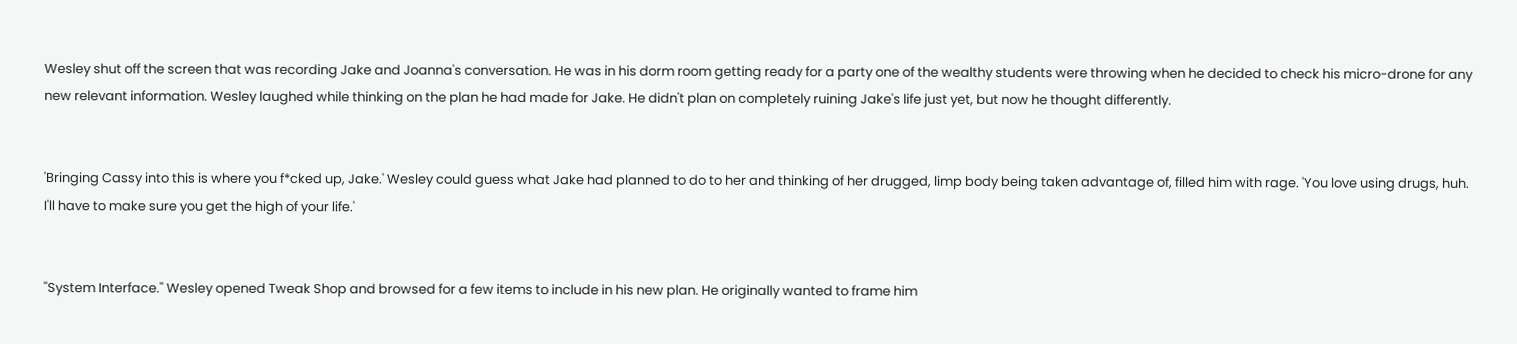Wesley shut off the screen that was recording Jake and Joanna's conversation. He was in his dorm room getting ready for a party one of the wealthy students were throwing when he decided to check his micro-drone for any new relevant information. Wesley laughed while thinking on the plan he had made for Jake. He didn't plan on completely ruining Jake's life just yet, but now he thought differently.


'Bringing Cassy into this is where you f*cked up, Jake.' Wesley could guess what Jake had planned to do to her and thinking of her drugged, limp body being taken advantage of, filled him with rage. 'You love using drugs, huh.  I'll have to make sure you get the high of your life.'


''System Interface.'' Wesley opened Tweak Shop and browsed for a few items to include in his new plan. He originally wanted to frame him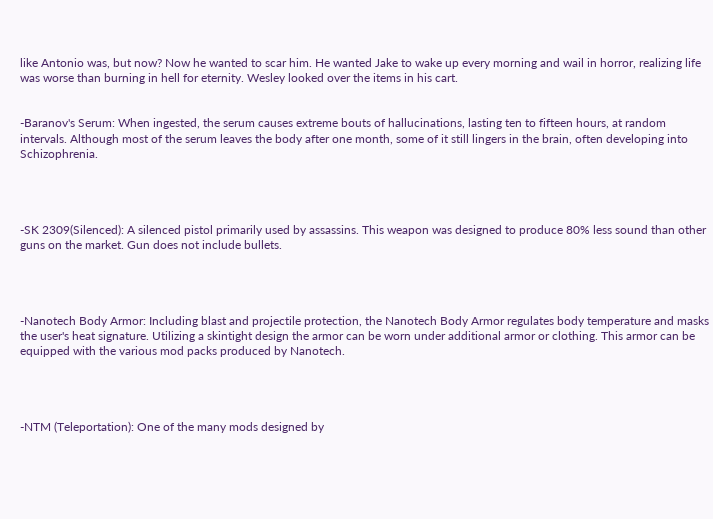like Antonio was, but now? Now he wanted to scar him. He wanted Jake to wake up every morning and wail in horror, realizing life was worse than burning in hell for eternity. Wesley looked over the items in his cart.


-Baranov's Serum: When ingested, the serum causes extreme bouts of hallucinations, lasting ten to fifteen hours, at random intervals. Although most of the serum leaves the body after one month, some of it still lingers in the brain, often developing into Schizophrenia.




-SK 2309(Silenced): A silenced pistol primarily used by assassins. This weapon was designed to produce 80% less sound than other guns on the market. Gun does not include bullets.




-Nanotech Body Armor: Including blast and projectile protection, the Nanotech Body Armor regulates body temperature and masks the user's heat signature. Utilizing a skintight design the armor can be worn under additional armor or clothing. This armor can be equipped with the various mod packs produced by Nanotech.




-NTM (Teleportation): One of the many mods designed by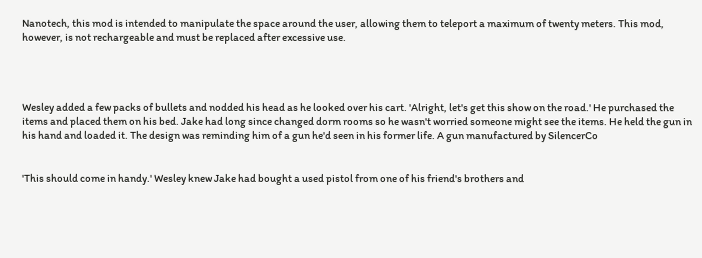Nanotech, this mod is intended to manipulate the space around the user, allowing them to teleport a maximum of twenty meters. This mod, however, is not rechargeable and must be replaced after excessive use.




Wesley added a few packs of bullets and nodded his head as he looked over his cart. 'Alright, let's get this show on the road.' He purchased the items and placed them on his bed. Jake had long since changed dorm rooms so he wasn't worried someone might see the items. He held the gun in his hand and loaded it. The design was reminding him of a gun he'd seen in his former life. A gun manufactured by SilencerCo


'This should come in handy.' Wesley knew Jake had bought a used pistol from one of his friend's brothers and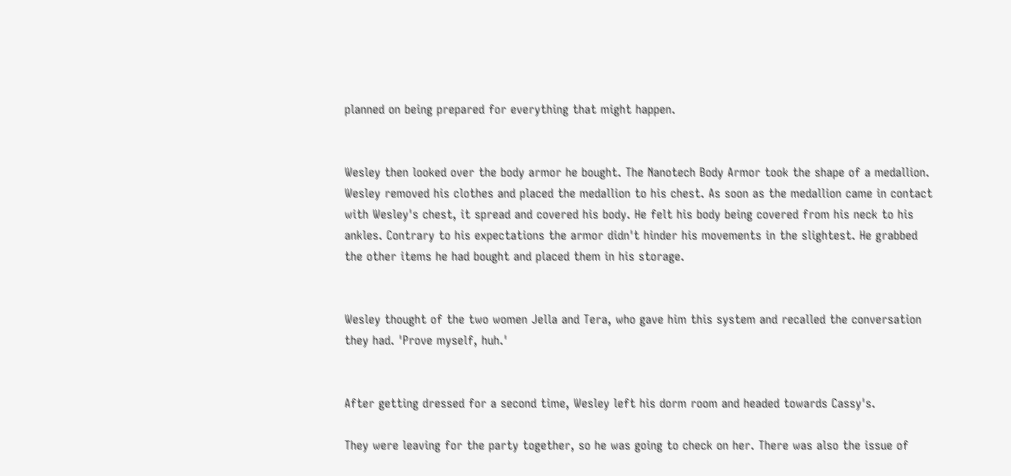planned on being prepared for everything that might happen.


Wesley then looked over the body armor he bought. The Nanotech Body Armor took the shape of a medallion. Wesley removed his clothes and placed the medallion to his chest. As soon as the medallion came in contact with Wesley's chest, it spread and covered his body. He felt his body being covered from his neck to his ankles. Contrary to his expectations the armor didn't hinder his movements in the slightest. He grabbed the other items he had bought and placed them in his storage.


Wesley thought of the two women Jella and Tera, who gave him this system and recalled the conversation they had. 'Prove myself, huh.'


After getting dressed for a second time, Wesley left his dorm room and headed towards Cassy's.

They were leaving for the party together, so he was going to check on her. There was also the issue of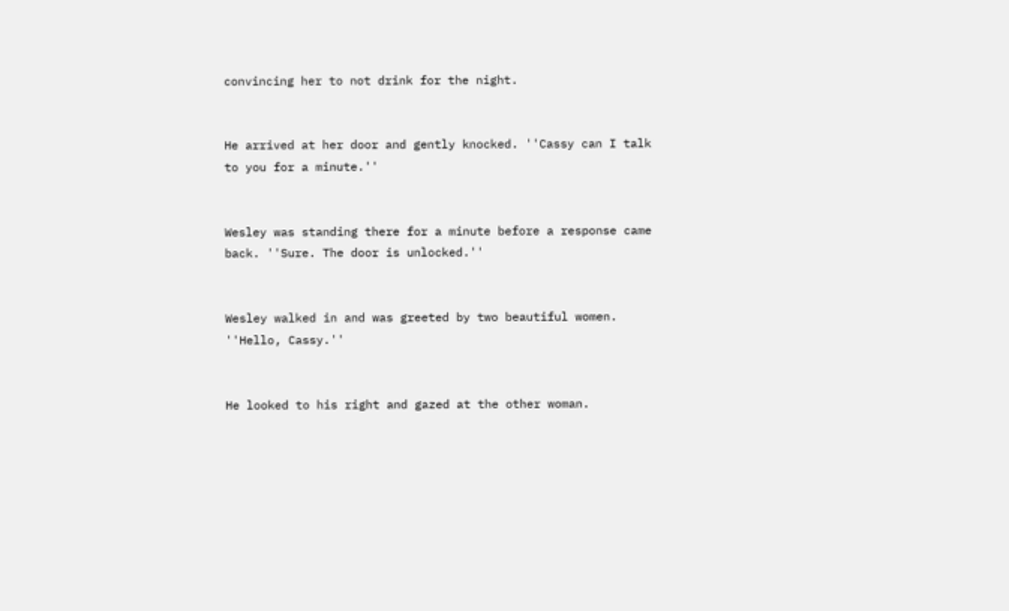convincing her to not drink for the night.


He arrived at her door and gently knocked. ''Cassy can I talk to you for a minute.''


Wesley was standing there for a minute before a response came back. ''Sure. The door is unlocked.''


Wesley walked in and was greeted by two beautiful women. ''Hello, Cassy.''


He looked to his right and gazed at the other woman.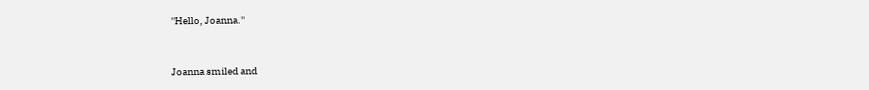''Hello, Joanna.''


Joanna smiled and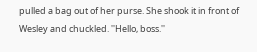pulled a bag out of her purse. She shook it in front of Wesley and chuckled. ''Hello, boss.''